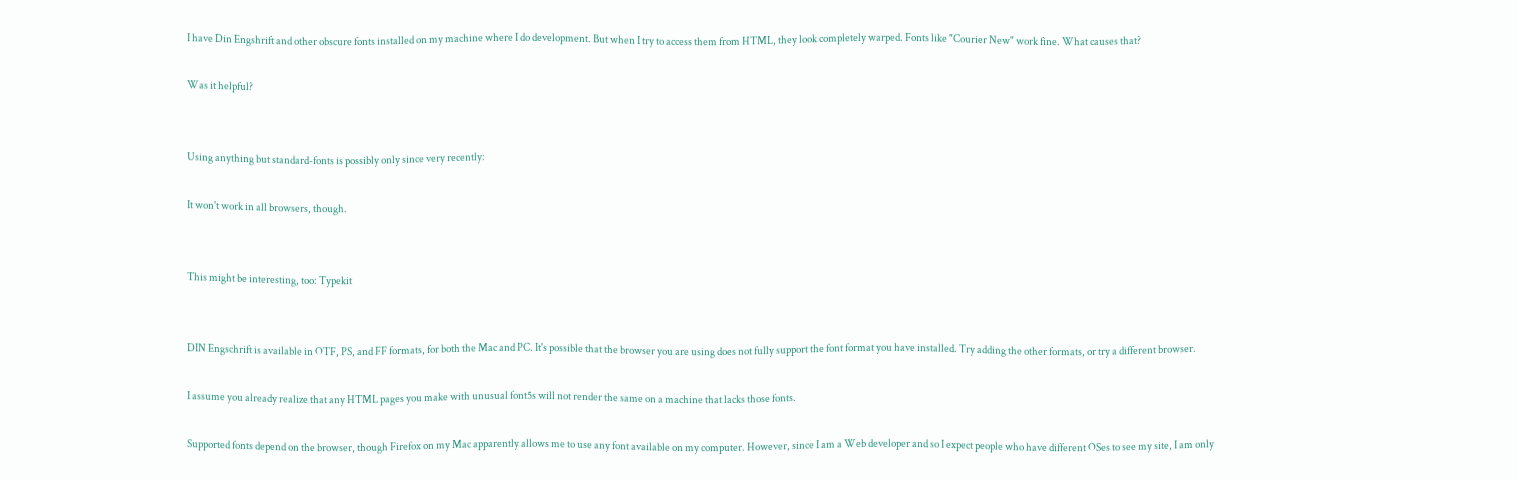I have Din Engshrift and other obscure fonts installed on my machine where I do development. But when I try to access them from HTML, they look completely warped. Fonts like "Courier New" work fine. What causes that?

Was it helpful?


Using anything but standard-fonts is possibly only since very recently:

It won't work in all browsers, though.


This might be interesting, too: Typekit


DIN Engschrift is available in OTF, PS, and FF formats, for both the Mac and PC. It's possible that the browser you are using does not fully support the font format you have installed. Try adding the other formats, or try a different browser.

I assume you already realize that any HTML pages you make with unusual font5s will not render the same on a machine that lacks those fonts.

Supported fonts depend on the browser, though Firefox on my Mac apparently allows me to use any font available on my computer. However, since I am a Web developer and so I expect people who have different OSes to see my site, I am only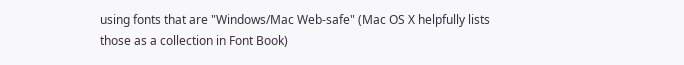using fonts that are "Windows/Mac Web-safe" (Mac OS X helpfully lists those as a collection in Font Book)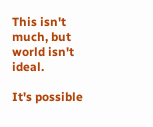This isn't much, but world isn't ideal.

It's possible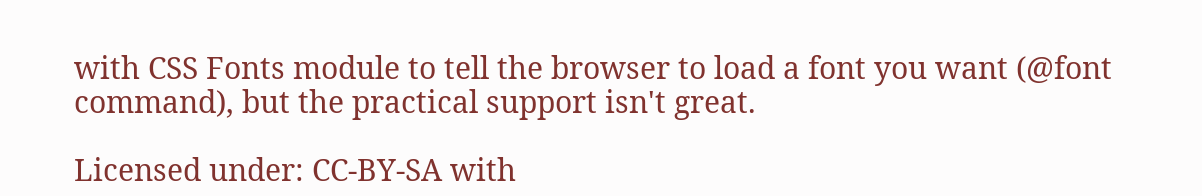with CSS Fonts module to tell the browser to load a font you want (@font command), but the practical support isn't great.

Licensed under: CC-BY-SA with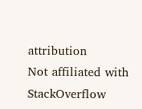attribution
Not affiliated with StackOverflow